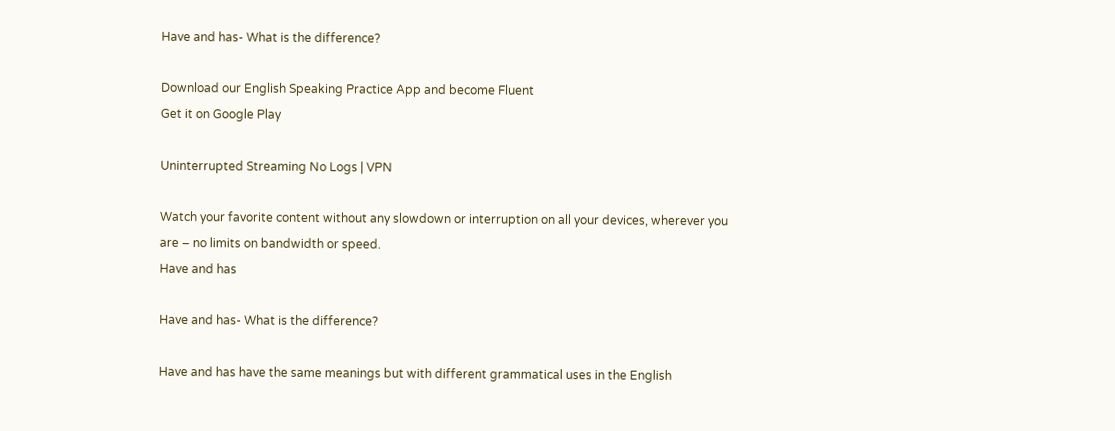Have and has- What is the difference?

Download our English Speaking Practice App and become Fluent
Get it on Google Play

Uninterrupted Streaming No Logs | VPN

Watch your favorite content without any slowdown or interruption on all your devices, wherever you are – no limits on bandwidth or speed.
Have and has

Have and has- What is the difference?

Have and has have the same meanings but with different grammatical uses in the English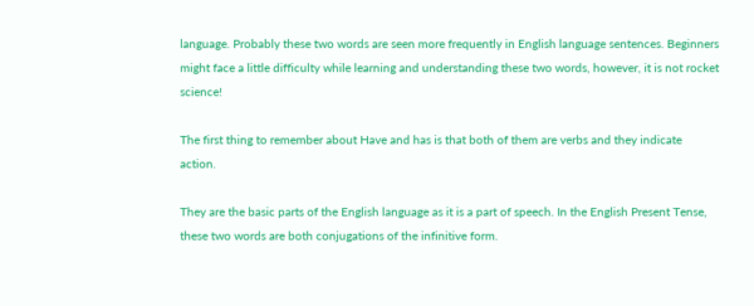language. Probably these two words are seen more frequently in English language sentences. Beginners might face a little difficulty while learning and understanding these two words, however, it is not rocket science!

The first thing to remember about Have and has is that both of them are verbs and they indicate action.

They are the basic parts of the English language as it is a part of speech. In the English Present Tense, these two words are both conjugations of the infinitive form.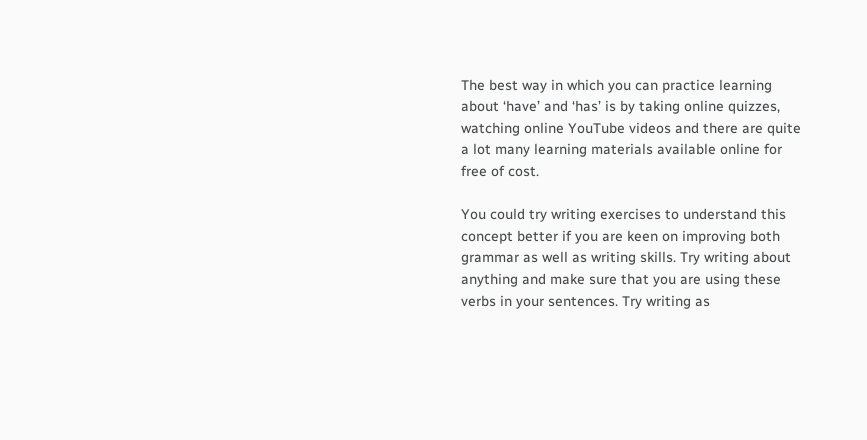The best way in which you can practice learning about ‘have’ and ‘has’ is by taking online quizzes, watching online YouTube videos and there are quite a lot many learning materials available online for free of cost.

You could try writing exercises to understand this concept better if you are keen on improving both grammar as well as writing skills. Try writing about anything and make sure that you are using these verbs in your sentences. Try writing as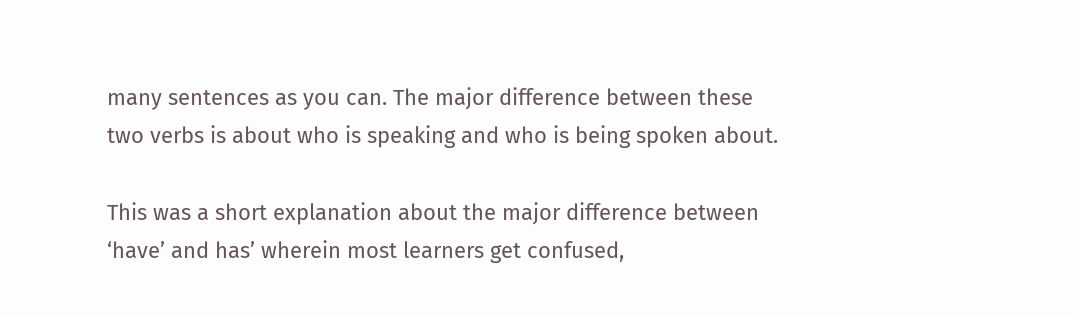many sentences as you can. The major difference between these two verbs is about who is speaking and who is being spoken about.

This was a short explanation about the major difference between ‘have’ and has’ wherein most learners get confused,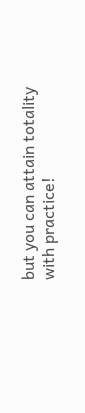but you can attain totality with practice!